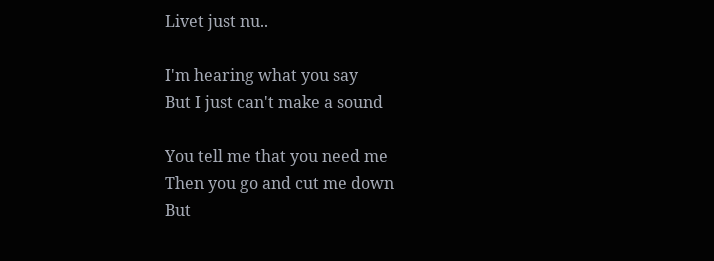Livet just nu..

I'm hearing what you say
But I just can't make a sound

You tell me that you need me
Then you go and cut me down
But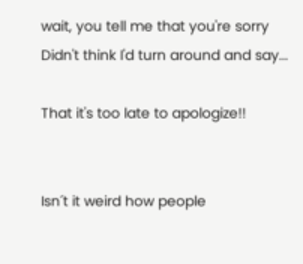wait, you tell me that you're sorry
Didn't think I'd turn around and say...

That it's too late to apologize!!


Isn´t it weird how people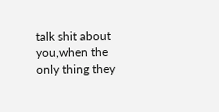talk shit about you,when the only thing they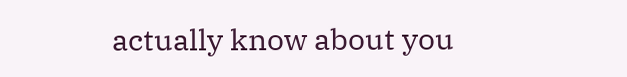actually know about you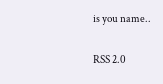is you name..

RSS 2.0